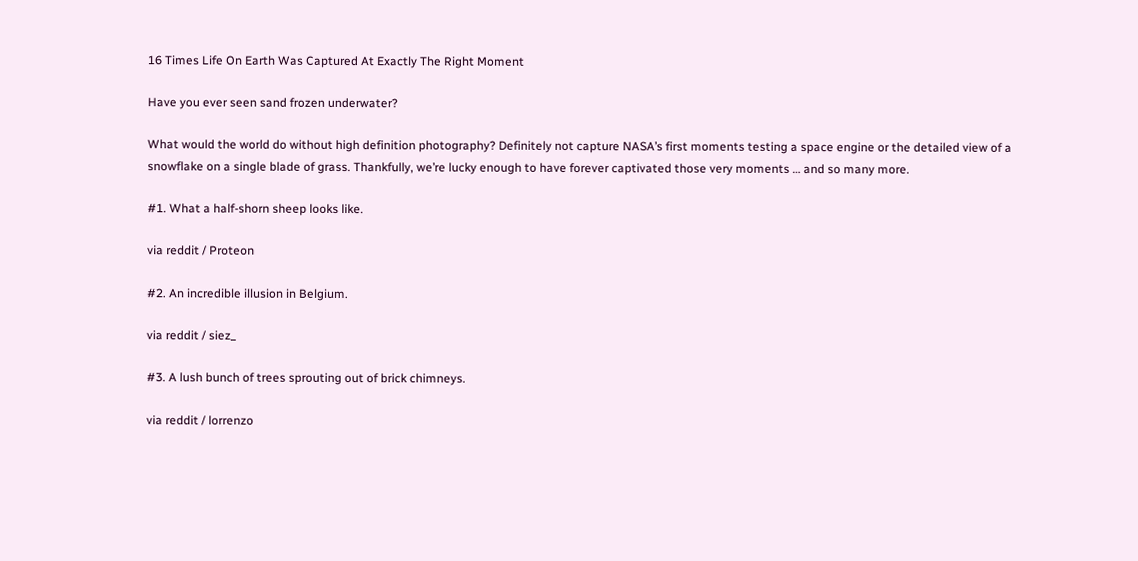16 Times Life On Earth Was Captured At Exactly The Right Moment

Have you ever seen sand frozen underwater?

What would the world do without high definition photography? Definitely not capture NASA’s first moments testing a space engine or the detailed view of a snowflake on a single blade of grass. Thankfully, we’re lucky enough to have forever captivated those very moments … and so many more.

#1. What a half-shorn sheep looks like.

via reddit / Proteon

#2. An incredible illusion in Belgium.

via reddit / siez_

#3. A lush bunch of trees sprouting out of brick chimneys.

via reddit / lorrenzo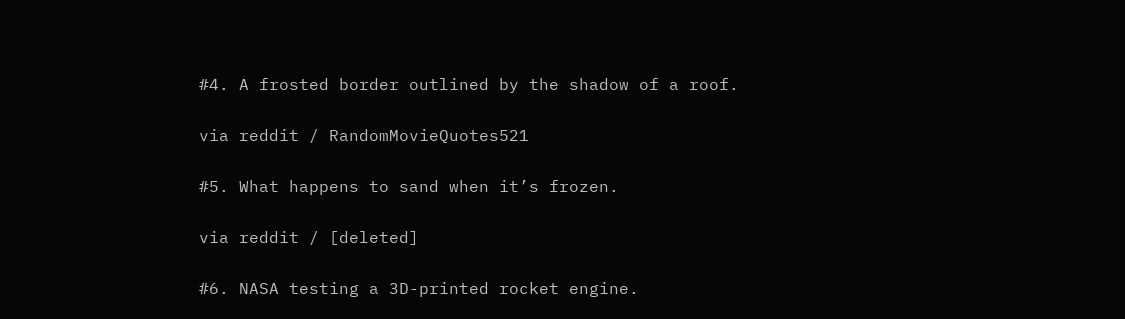#4. A frosted border outlined by the shadow of a roof.

via reddit / RandomMovieQuotes521

#5. What happens to sand when it’s frozen.

via reddit / [deleted]

#6. NASA testing a 3D-printed rocket engine.